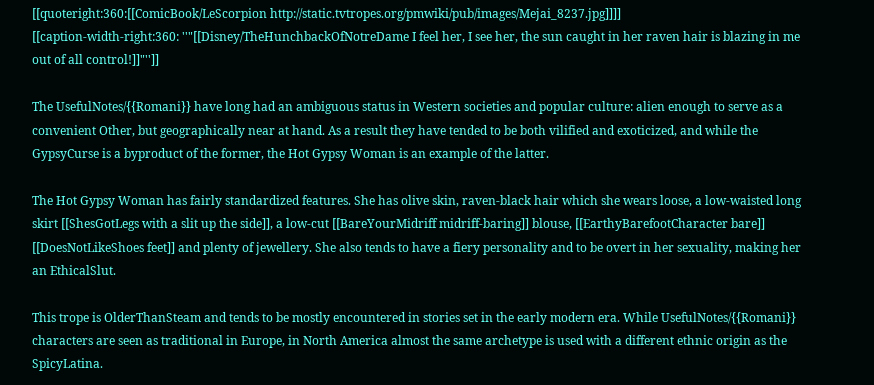[[quoteright:360:[[ComicBook/LeScorpion http://static.tvtropes.org/pmwiki/pub/images/Mejai_8237.jpg]]]]
[[caption-width-right:360: ''"[[Disney/TheHunchbackOfNotreDame I feel her, I see her, the sun caught in her raven hair is blazing in me out of all control!]]"'']]

The UsefulNotes/{{Romani}} have long had an ambiguous status in Western societies and popular culture: alien enough to serve as a convenient Other, but geographically near at hand. As a result they have tended to be both vilified and exoticized, and while the GypsyCurse is a byproduct of the former, the Hot Gypsy Woman is an example of the latter.

The Hot Gypsy Woman has fairly standardized features. She has olive skin, raven-black hair which she wears loose, a low-waisted long skirt [[ShesGotLegs with a slit up the side]], a low-cut [[BareYourMidriff midriff-baring]] blouse, [[EarthyBarefootCharacter bare]] [[DoesNotLikeShoes feet]] and plenty of jewellery. She also tends to have a fiery personality and to be overt in her sexuality, making her an EthicalSlut.

This trope is OlderThanSteam and tends to be mostly encountered in stories set in the early modern era. While UsefulNotes/{{Romani}} characters are seen as traditional in Europe, in North America almost the same archetype is used with a different ethnic origin as the SpicyLatina.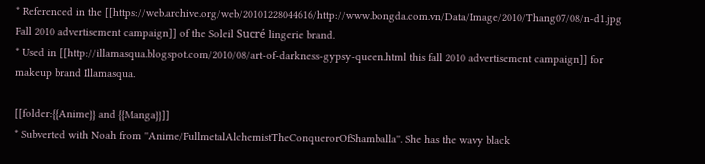* Referenced in the [[https://web.archive.org/web/20101228044616/http://www.bongda.com.vn/Data/Image/2010/Thang07/08/n-d1.jpg Fall 2010 advertisement campaign]] of the Soleil Sucré lingerie brand.
* Used in [[http://illamasqua.blogspot.com/2010/08/art-of-darkness-gypsy-queen.html this fall 2010 advertisement campaign]] for makeup brand Illamasqua.

[[folder:{{Anime}} and {{Manga}}]]
* Subverted with Noah from ''Anime/FullmetalAlchemistTheConquerorOfShamballa''. She has the wavy black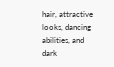hair, attractive looks, dancing abilities, and dark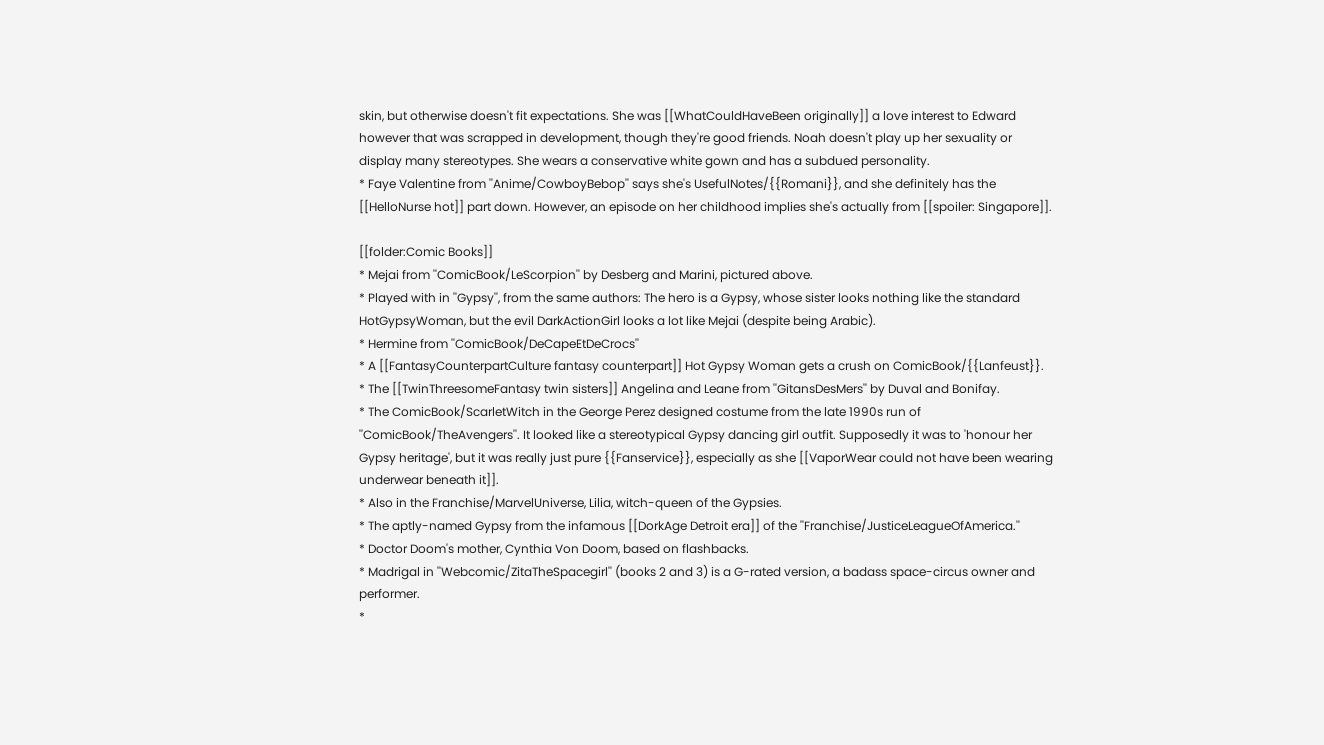skin, but otherwise doesn't fit expectations. She was [[WhatCouldHaveBeen originally]] a love interest to Edward however that was scrapped in development, though they're good friends. Noah doesn't play up her sexuality or display many stereotypes. She wears a conservative white gown and has a subdued personality.
* Faye Valentine from ''Anime/CowboyBebop'' says she's UsefulNotes/{{Romani}}, and she definitely has the [[HelloNurse hot]] part down. However, an episode on her childhood implies she's actually from [[spoiler: Singapore]].

[[folder:Comic Books]]
* Mejai from ''ComicBook/LeScorpion'' by Desberg and Marini, pictured above.
* Played with in ''Gypsy'', from the same authors: The hero is a Gypsy, whose sister looks nothing like the standard HotGypsyWoman, but the evil DarkActionGirl looks a lot like Mejai (despite being Arabic).
* Hermine from ''ComicBook/DeCapeEtDeCrocs''
* A [[FantasyCounterpartCulture fantasy counterpart]] Hot Gypsy Woman gets a crush on ComicBook/{{Lanfeust}}.
* The [[TwinThreesomeFantasy twin sisters]] Angelina and Leane from ''GitansDesMers'' by Duval and Bonifay.
* The ComicBook/ScarletWitch in the George Perez designed costume from the late 1990s run of ''ComicBook/TheAvengers''. It looked like a stereotypical Gypsy dancing girl outfit. Supposedly it was to 'honour her Gypsy heritage', but it was really just pure {{Fanservice}}, especially as she [[VaporWear could not have been wearing underwear beneath it]].
* Also in the Franchise/MarvelUniverse, Lilia, witch-queen of the Gypsies.
* The aptly-named Gypsy from the infamous [[DorkAge Detroit era]] of the ''Franchise/JusticeLeagueOfAmerica.''
* Doctor Doom's mother, Cynthia Von Doom, based on flashbacks.
* Madrigal in ''Webcomic/ZitaTheSpacegirl'' (books 2 and 3) is a G-rated version, a badass space-circus owner and performer.
*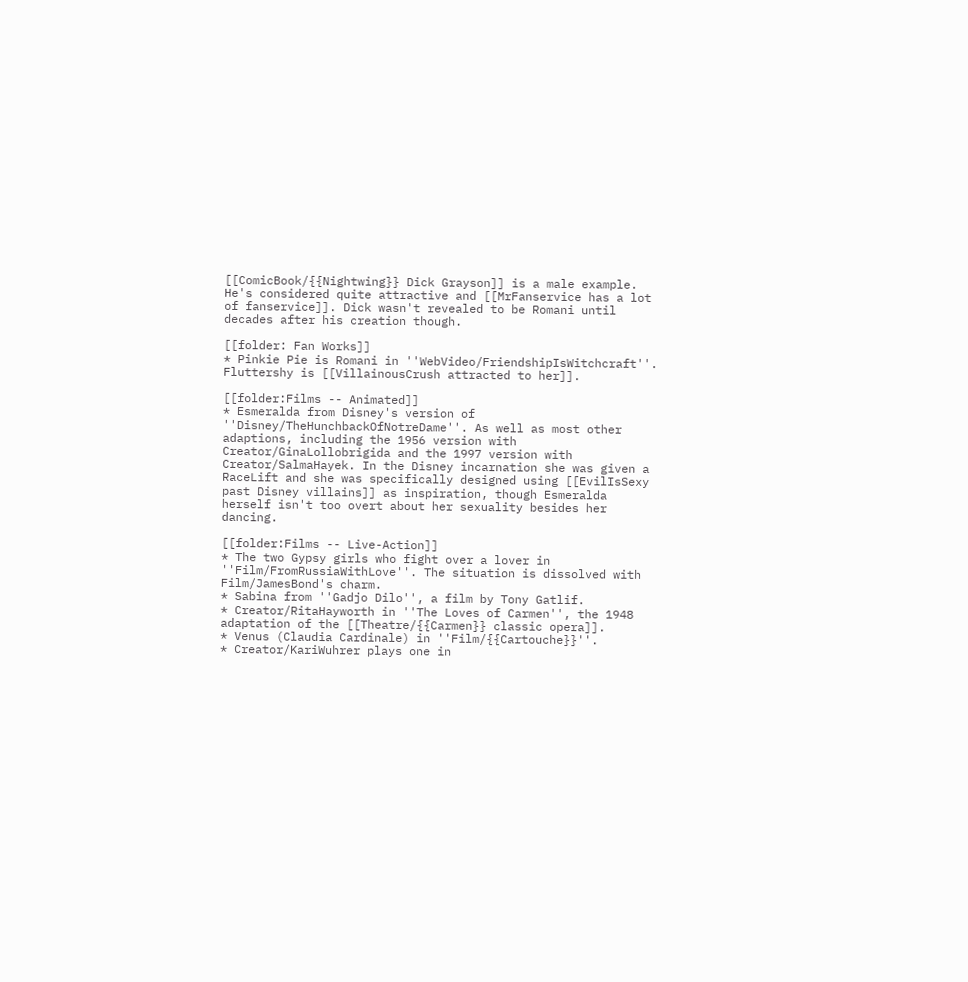[[ComicBook/{{Nightwing}} Dick Grayson]] is a male example. He's considered quite attractive and [[MrFanservice has a lot of fanservice]]. Dick wasn't revealed to be Romani until decades after his creation though.

[[folder: Fan Works]]
* Pinkie Pie is Romani in ''WebVideo/FriendshipIsWitchcraft''. Fluttershy is [[VillainousCrush attracted to her]].

[[folder:Films -- Animated]]
* Esmeralda from Disney's version of ''Disney/TheHunchbackOfNotreDame''. As well as most other adaptions, including the 1956 version with Creator/GinaLollobrigida and the 1997 version with Creator/SalmaHayek. In the Disney incarnation she was given a RaceLift and she was specifically designed using [[EvilIsSexy past Disney villains]] as inspiration, though Esmeralda herself isn't too overt about her sexuality besides her dancing.

[[folder:Films -- Live-Action]]
* The two Gypsy girls who fight over a lover in ''Film/FromRussiaWithLove''. The situation is dissolved with Film/JamesBond's charm.
* Sabina from ''Gadjo Dilo'', a film by Tony Gatlif.
* Creator/RitaHayworth in ''The Loves of Carmen'', the 1948 adaptation of the [[Theatre/{{Carmen}} classic opera]].
* Venus (Claudia Cardinale) in ''Film/{{Cartouche}}''.
* Creator/KariWuhrer plays one in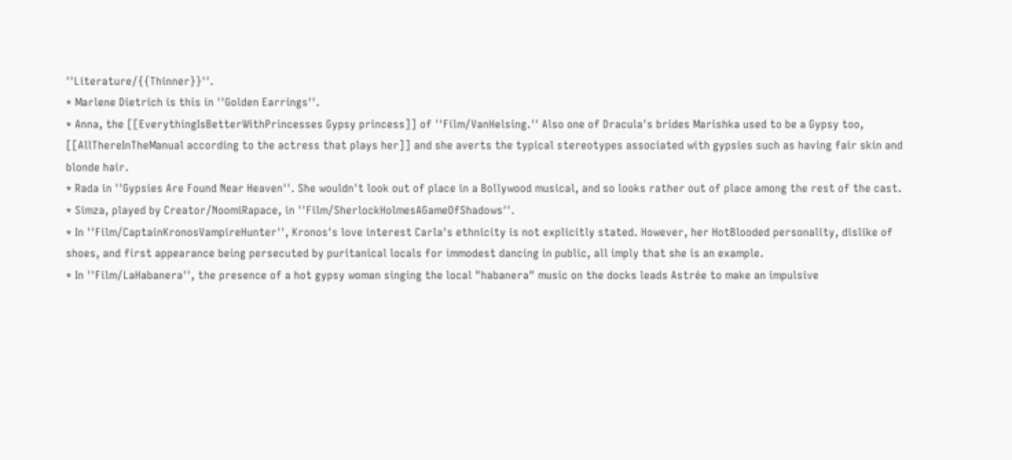''Literature/{{Thinner}}''.
* Marlene Dietrich is this in ''Golden Earrings''.
* Anna, the [[EverythingIsBetterWithPrincesses Gypsy princess]] of ''Film/VanHelsing.'' Also one of Dracula's brides Marishka used to be a Gypsy too, [[AllThereInTheManual according to the actress that plays her]] and she averts the typical stereotypes associated with gypsies such as having fair skin and blonde hair.
* Rada in ''Gypsies Are Found Near Heaven''. She wouldn't look out of place in a Bollywood musical, and so looks rather out of place among the rest of the cast.
* Simza, played by Creator/NoomiRapace, in ''Film/SherlockHolmesAGameOfShadows''.
* In ''Film/CaptainKronosVampireHunter'', Kronos's love interest Carla's ethnicity is not explicitly stated. However, her HotBlooded personality, dislike of shoes, and first appearance being persecuted by puritanical locals for immodest dancing in public, all imply that she is an example.
* In ''Film/LaHabanera'', the presence of a hot gypsy woman singing the local "habanera" music on the docks leads Astrée to make an impulsive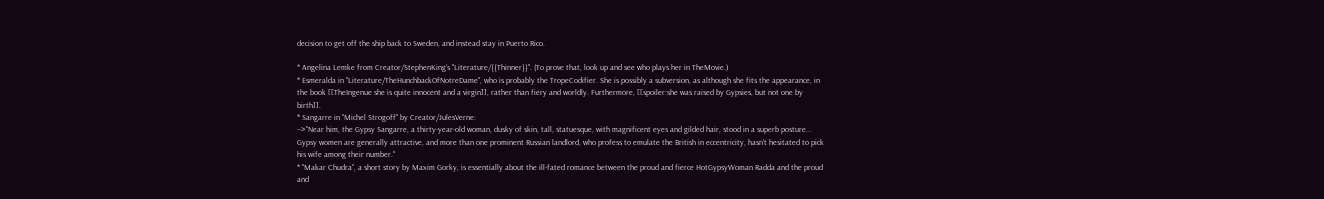decision to get off the ship back to Sweden, and instead stay in Puerto Rico.

* Angelina Lemke from Creator/StephenKing's ''Literature/{{Thinner}}''. (To prove that, look up and see who plays her in TheMovie.)
* Esmeralda in ''Literature/TheHunchbackOfNotreDame'', who is probably the TropeCodifier. She is possibly a subversion, as although she fits the appearance, in the book [[TheIngenue she is quite innocent and a virgin]], rather than fiery and worldly. Furthermore, [[spoiler:she was raised by Gypsies, but not one by birth]].
* Sangarre in ''Michel Strogoff'' by Creator/JulesVerne:
-->''Near him, the Gypsy Sangarre, a thirty-year-old woman, dusky of skin, tall, statuesque, with magnificent eyes and gilded hair, stood in a superb posture... Gypsy women are generally attractive, and more than one prominent Russian landlord, who profess to emulate the British in eccentricity, hasn't hesitated to pick his wife among their number.''
* "Makar Chudra", a short story by Maxim Gorky, is essentially about the ill-fated romance between the proud and fierce HotGypsyWoman Radda and the proud and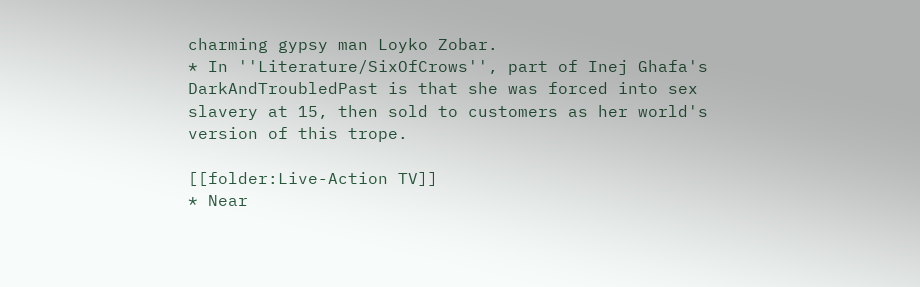charming gypsy man Loyko Zobar.
* In ''Literature/SixOfCrows'', part of Inej Ghafa's DarkAndTroubledPast is that she was forced into sex slavery at 15, then sold to customers as her world's version of this trope.

[[folder:Live-Action TV]]
* Near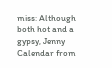miss: Although both hot and a gypsy, Jenny Calendar from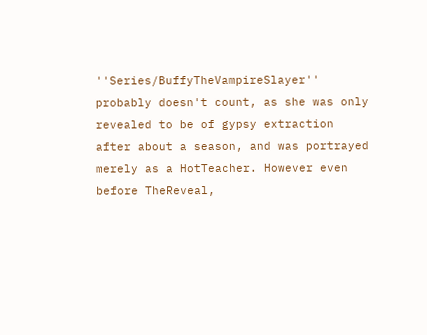''Series/BuffyTheVampireSlayer'' probably doesn't count, as she was only revealed to be of gypsy extraction after about a season, and was portrayed merely as a HotTeacher. However even before TheReveal,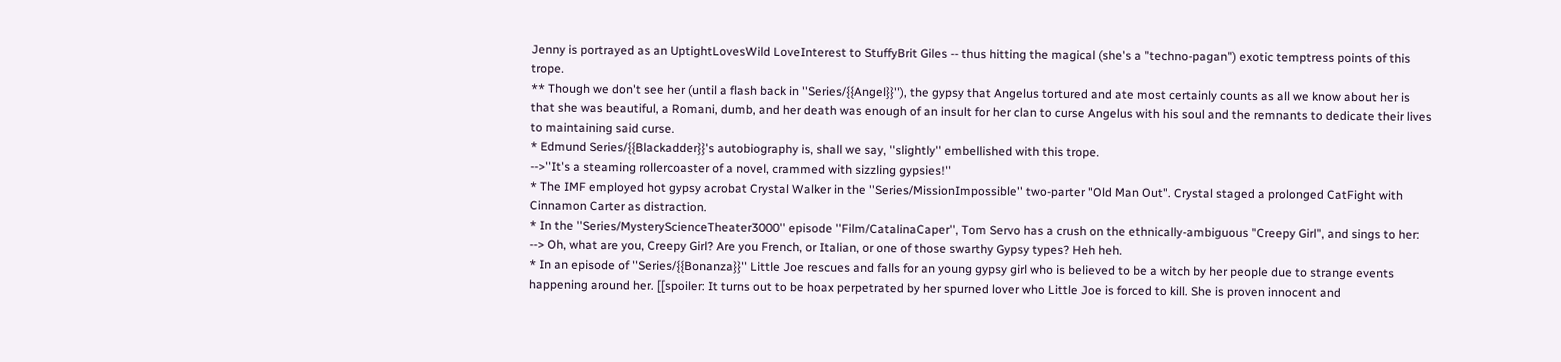Jenny is portrayed as an UptightLovesWild LoveInterest to StuffyBrit Giles -- thus hitting the magical (she's a "techno-pagan") exotic temptress points of this trope.
** Though we don't see her (until a flash back in ''Series/{{Angel}}''), the gypsy that Angelus tortured and ate most certainly counts as all we know about her is that she was beautiful, a Romani, dumb, and her death was enough of an insult for her clan to curse Angelus with his soul and the remnants to dedicate their lives to maintaining said curse.
* Edmund Series/{{Blackadder}}'s autobiography is, shall we say, ''slightly'' embellished with this trope.
-->''It's a steaming rollercoaster of a novel, crammed with sizzling gypsies!''
* The IMF employed hot gypsy acrobat Crystal Walker in the ''Series/MissionImpossible'' two-parter "Old Man Out". Crystal staged a prolonged CatFight with Cinnamon Carter as distraction.
* In the ''Series/MysteryScienceTheater3000'' episode ''Film/CatalinaCaper'', Tom Servo has a crush on the ethnically-ambiguous "Creepy Girl", and sings to her:
--> Oh, what are you, Creepy Girl? Are you French, or Italian, or one of those swarthy Gypsy types? Heh heh.
* In an episode of ''Series/{{Bonanza}}'' Little Joe rescues and falls for an young gypsy girl who is believed to be a witch by her people due to strange events happening around her. [[spoiler: It turns out to be hoax perpetrated by her spurned lover who Little Joe is forced to kill. She is proven innocent and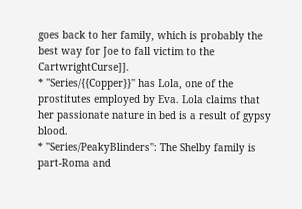goes back to her family, which is probably the best way for Joe to fall victim to the CartwrightCurse]].
* ''Series/{{Copper}}'' has Lola, one of the prostitutes employed by Eva. Lola claims that her passionate nature in bed is a result of gypsy blood.
* ''Series/PeakyBlinders'': The Shelby family is part-Roma and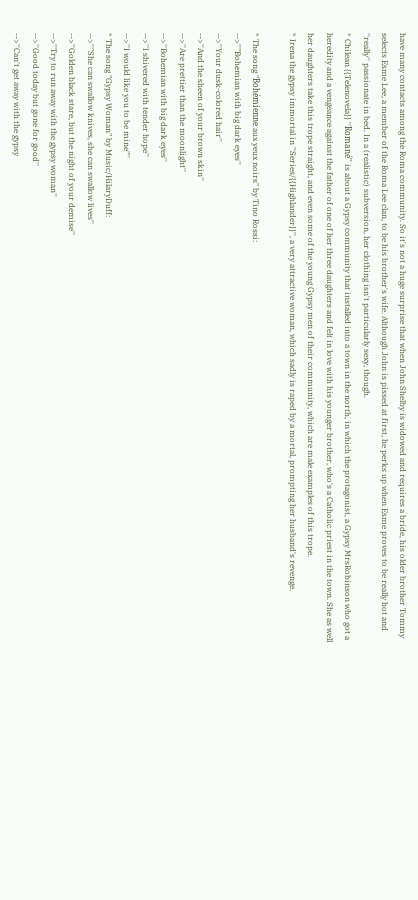have many contacts among the Roma community. So it's not a huge surprise that when John Shelby is widowed and requires a bride, his older brother Tommy selects Esme Lee, a member of the Roma Lee clan, to be his brother's wife. Although John is pissed at first, he perks up when Esme proves to be really hot and ''really'' passionate in bed. In a (realistic) subversion, her clothing isn't particularly sexy, though.
* Chilean {{Telenovela}} ''Romané'' is about a Gypsy community that installed into a town in the north, in which the protagonist, a Gypsy MrsRobinson who got a heredity and a vengeance against the father of one of her three daughters and felt in love with his younger brother, who's a Catholic priest in the town. She as well her daughters take this trope straight, and even some of the young Gypsy men of their community, which are male examples of this trope.
* Irena the gypsy immortal in ''Series/{{Highlander}}'', a very attractive woman, which sadly is raped by a mortal, prompting her husband's revenge.

* The song "Bohémienne aux yeux noirs" by Tino Rossi:
-->''"Bohemian with big dark eyes''
-->''Your dusk-colored hair''
-->''And the sheen of your brown skin''
-->''Are prettier than the moonlight''
-->''Bohemian with big dark eyes''
-->''I shivered with tender hope''
-->''I would like you to be mine"''
* The song "Gypsy Woman" by Music/HilaryDuff:
-->''"She can swallow knives, she can swallow lives''
-->''Golden black stare, but the night of your demise''
-->''Try to run away with the gypsy woman''
-->''Good today but gone for good''
-->''Can't get away with the gypsy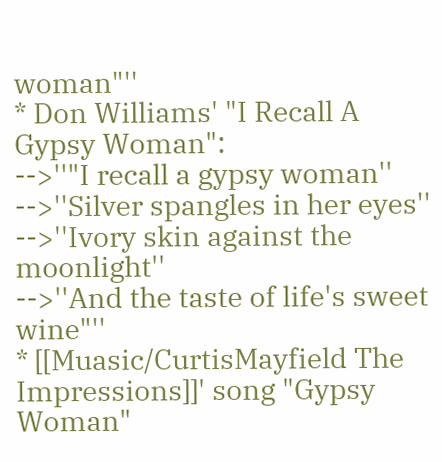woman"''
* Don Williams' "I Recall A Gypsy Woman":
-->''"I recall a gypsy woman''
-->''Silver spangles in her eyes''
-->''Ivory skin against the moonlight''
-->''And the taste of life's sweet wine"''
* [[Muasic/CurtisMayfield The Impressions]]' song "Gypsy Woman"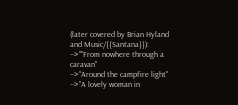(later covered by Brian Hyland and Music/{{Santana}}):
-->''"From nowhere through a caravan''
-->''Around the campfire light''
-->''A lovely woman in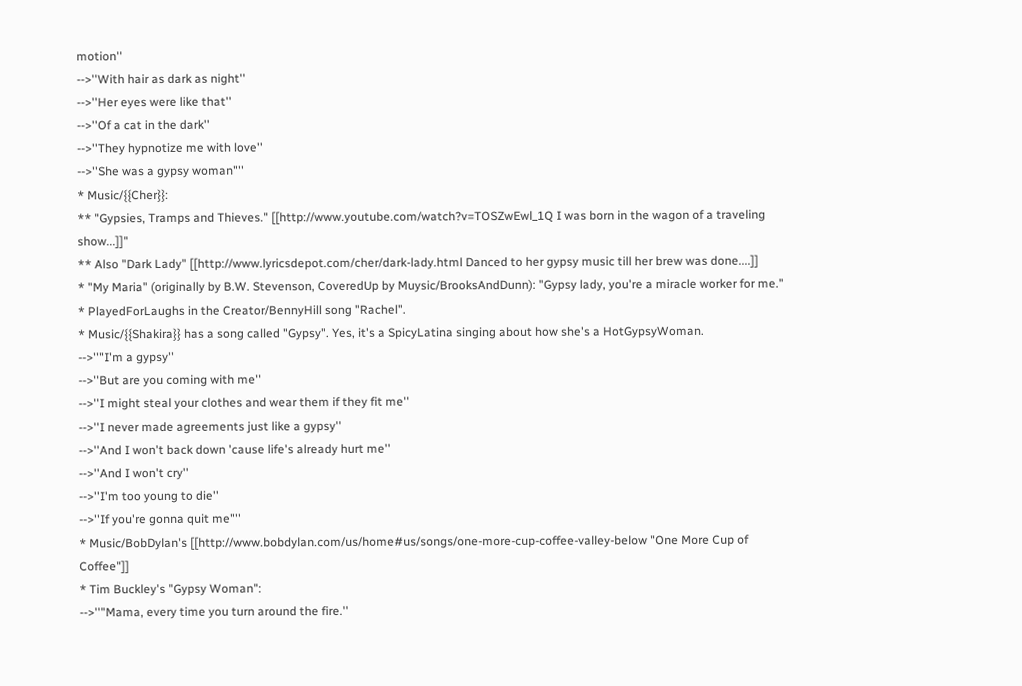motion''
-->''With hair as dark as night''
-->''Her eyes were like that''
-->''Of a cat in the dark''
-->''They hypnotize me with love''
-->''She was a gypsy woman"''
* Music/{{Cher}}:
** "Gypsies, Tramps and Thieves." [[http://www.youtube.com/watch?v=TOSZwEwl_1Q I was born in the wagon of a traveling show...]]"
** Also "Dark Lady" [[http://www.lyricsdepot.com/cher/dark-lady.html Danced to her gypsy music till her brew was done....]]
* "My Maria" (originally by B.W. Stevenson, CoveredUp by Muysic/BrooksAndDunn): "Gypsy lady, you're a miracle worker for me."
* PlayedForLaughs in the Creator/BennyHill song "Rachel".
* Music/{{Shakira}} has a song called "Gypsy". Yes, it's a SpicyLatina singing about how she's a HotGypsyWoman.
-->''"I'm a gypsy''
-->''But are you coming with me''
-->''I might steal your clothes and wear them if they fit me''
-->''I never made agreements just like a gypsy''
-->''And I won't back down 'cause life's already hurt me''
-->''And I won't cry''
-->''I'm too young to die''
-->''If you're gonna quit me"''
* Music/BobDylan's [[http://www.bobdylan.com/us/home#us/songs/one-more-cup-coffee-valley-below "One More Cup of Coffee"]]
* Tim Buckley's "Gypsy Woman":
-->''"Mama, every time you turn around the fire.''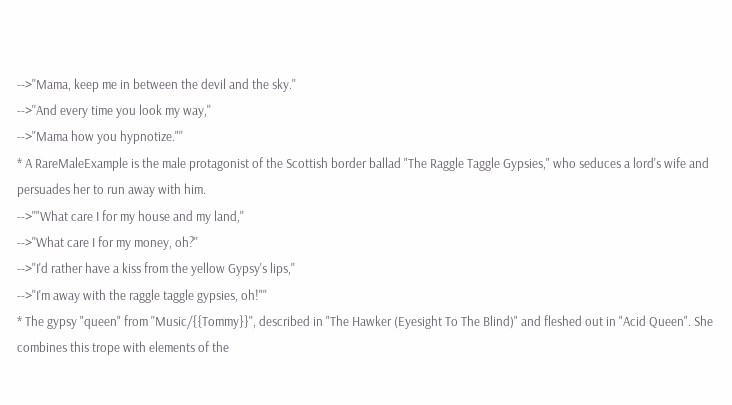-->''Mama, keep me in between the devil and the sky.''
-->''And every time you look my way,''
-->''Mama how you hypnotize."''
* A RareMaleExample is the male protagonist of the Scottish border ballad "The Raggle Taggle Gypsies," who seduces a lord's wife and persuades her to run away with him.
-->''"What care I for my house and my land,''
-->''What care I for my money, oh?''
-->''I'd rather have a kiss from the yellow Gypsy's lips,''
-->''I'm away with the raggle taggle gypsies, oh!"''
* The gypsy "queen" from ''Music/{{Tommy}}'', described in "The Hawker (Eyesight To The Blind)" and fleshed out in "Acid Queen". She combines this trope with elements of the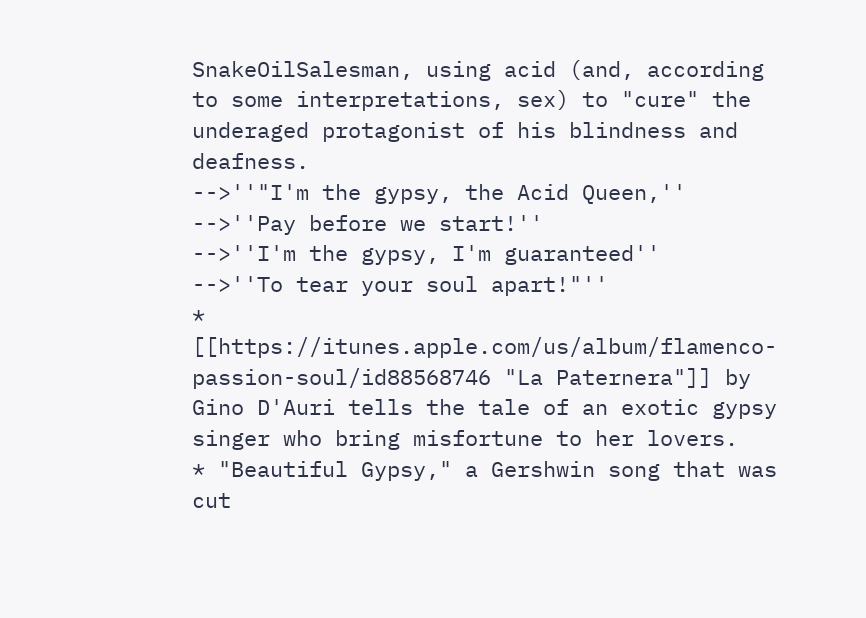SnakeOilSalesman, using acid (and, according to some interpretations, sex) to "cure" the underaged protagonist of his blindness and deafness.
-->''"I'm the gypsy, the Acid Queen,''
-->''Pay before we start!''
-->''I'm the gypsy, I'm guaranteed''
-->''To tear your soul apart!"''
* [[https://itunes.apple.com/us/album/flamenco-passion-soul/id88568746 "La Paternera"]] by Gino D'Auri tells the tale of an exotic gypsy singer who bring misfortune to her lovers.
* "Beautiful Gypsy," a Gershwin song that was cut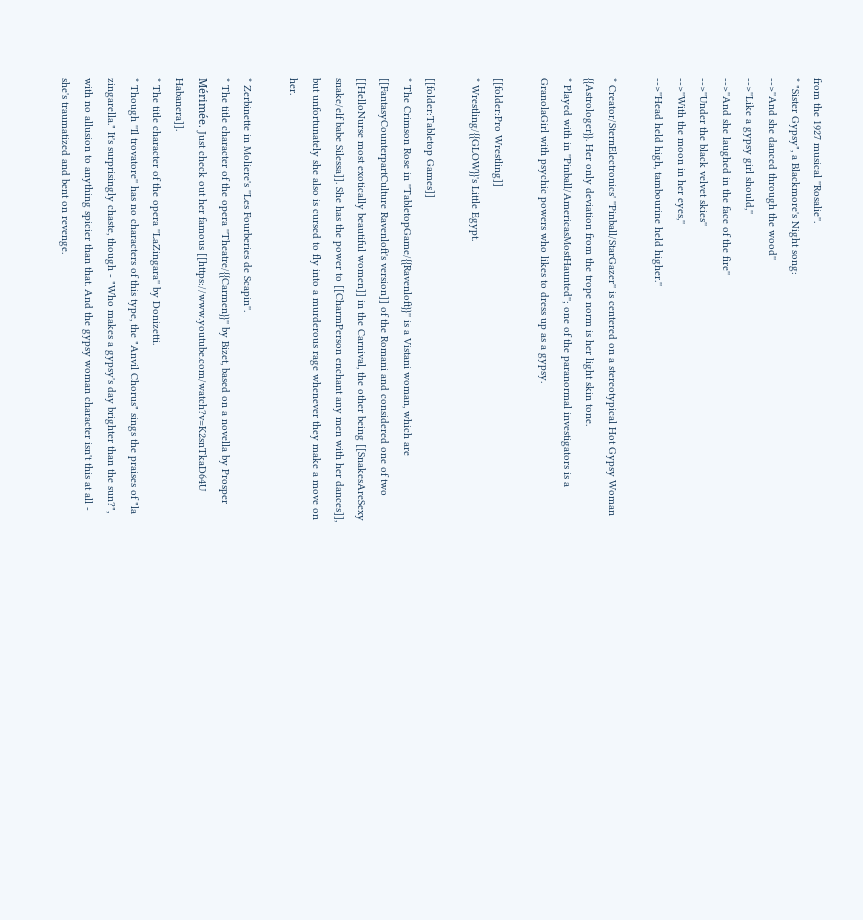from the 1927 musical ''Rosalie''.
* "Sister Gypsy", a Blackmore's Night song:
-->''And she danced through the wood''
-->''Like a gypsy girl should,''
-->''And she laughed in the face of the fire''
-->''Under the black velvet skies''
-->''With the moon in her eyes,''
-->''Head held high, tambourine held higher.''

* Creator/SternElectronics' ''Pinball/StarGazer'' is centered on a stereotypical Hot Gypsy Woman {{Astrologer}}. Her only deviation from the trope norm is her light skin tone.
* Played with in ''Pinball/AmericasMostHaunted''; one of the paranormal investigators is a GranolaGirl with psychic powers who likes to dress up as a gypsy.

[[folder:Pro Wrestling]]
* Wrestling/{{GLOW}}'s Little Egypt.

[[folder:Tabletop Games]]
* The Crimson Rose in ''TabletopGame/{{Ravenloft}}'' is a Vistani woman, which are [[FantasyCounterpartCulture Ravenloft's version]] of the Romani and considered one of two [[HelloNurse most exotically beautiful women]] in the Carnival, the other being [[SnakesAreSexy snake/elf babe Silessa]]. She has the power to [[CharmPerson enchant any men with her dances]], but unfortunately she also is cursed to fly into a murderous rage whenever they make a move on her.

* Zerbinette in Moliere's ''Les Fourberies de Scapin''.
* The title character of the opera ''Theatre/{{Carmen}}'' by Bizet, based on a novella by Prosper Mérimée. Just check out her famous [[https://www.youtube.com/watch?v=K2snTkaD64U Habanera]].
* The title character of the opera ''LaZingara'' by Donizetti.
* Though ''Il trovatore'' has no characters of this type, the "Anvil Chorus" sings the praises of "la zingarella." It's surprisingly chaste, though - "Who makes a gypsy's day brighter than the sun?", with no allusion to anything spicier than that. And the gypsy woman character isn't this at all - she's traumatized and bent on revenge.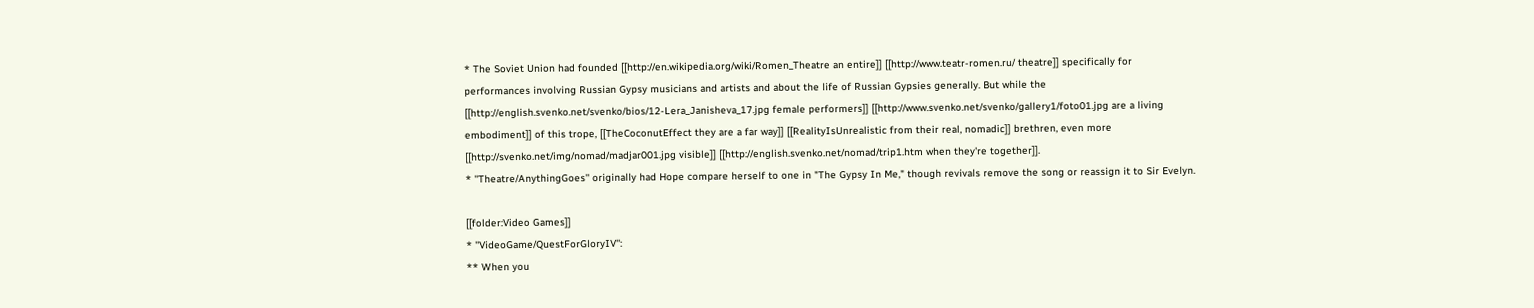* The Soviet Union had founded [[http://en.wikipedia.org/wiki/Romen_Theatre an entire]] [[http://www.teatr-romen.ru/ theatre]] specifically for performances involving Russian Gypsy musicians and artists and about the life of Russian Gypsies generally. But while the [[http://english.svenko.net/svenko/bios/12-Lera_Janisheva_17.jpg female performers]] [[http://www.svenko.net/svenko/gallery1/foto01.jpg are a living embodiment]] of this trope, [[TheCoconutEffect they are a far way]] [[RealityIsUnrealistic from their real, nomadic]] brethren, even more [[http://svenko.net/img/nomad/madjar001.jpg visible]] [[http://english.svenko.net/nomad/trip1.htm when they're together]].
* ''Theatre/AnythingGoes'' originally had Hope compare herself to one in "The Gypsy In Me," though revivals remove the song or reassign it to Sir Evelyn.

[[folder:Video Games]]
* ''VideoGame/QuestForGloryIV'':
** When you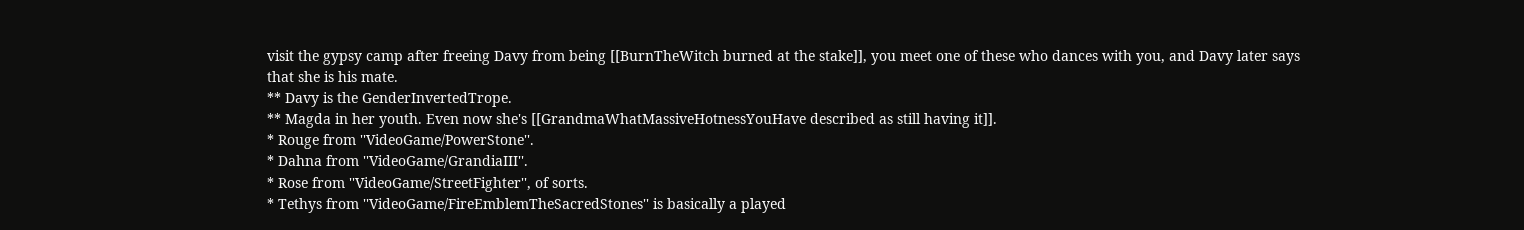visit the gypsy camp after freeing Davy from being [[BurnTheWitch burned at the stake]], you meet one of these who dances with you, and Davy later says that she is his mate.
** Davy is the GenderInvertedTrope.
** Magda in her youth. Even now she's [[GrandmaWhatMassiveHotnessYouHave described as still having it]].
* Rouge from ''VideoGame/PowerStone''.
* Dahna from ''VideoGame/GrandiaIII''.
* Rose from ''VideoGame/StreetFighter'', of sorts.
* Tethys from ''VideoGame/FireEmblemTheSacredStones'' is basically a played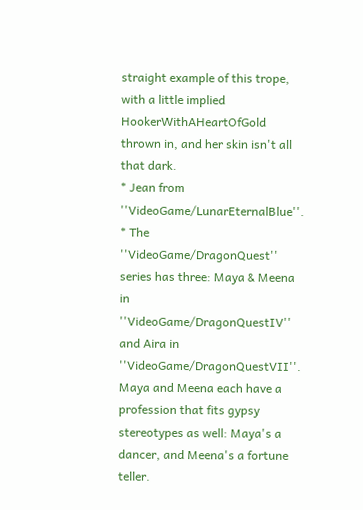straight example of this trope, with a little implied HookerWithAHeartOfGold thrown in, and her skin isn't all that dark.
* Jean from ''VideoGame/LunarEternalBlue''.
* The ''VideoGame/DragonQuest'' series has three: Maya & Meena in ''VideoGame/DragonQuestIV'' and Aira in ''VideoGame/DragonQuestVII''. Maya and Meena each have a profession that fits gypsy stereotypes as well: Maya's a dancer, and Meena's a fortune teller.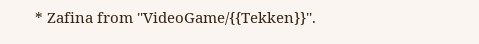* Zafina from ''VideoGame/{{Tekken}}''.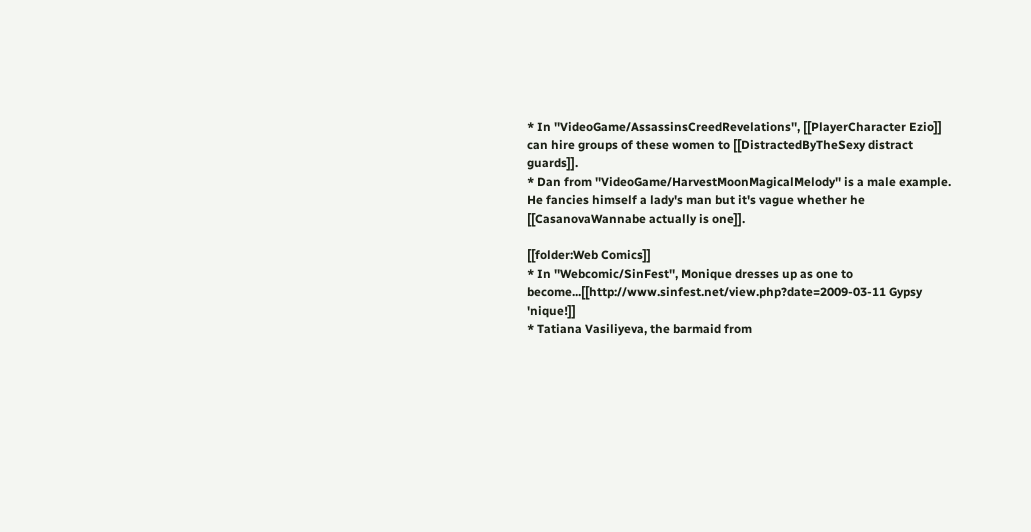* In ''VideoGame/AssassinsCreedRevelations'', [[PlayerCharacter Ezio]] can hire groups of these women to [[DistractedByTheSexy distract guards]].
* Dan from ''VideoGame/HarvestMoonMagicalMelody'' is a male example. He fancies himself a lady's man but it's vague whether he [[CasanovaWannabe actually is one]].

[[folder:Web Comics]]
* In ''Webcomic/SinFest'', Monique dresses up as one to become...[[http://www.sinfest.net/view.php?date=2009-03-11 Gypsy 'nique!]]
* Tatiana Vasiliyeva, the barmaid from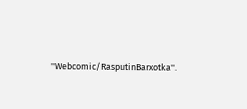''Webcomic/RasputinBarxotka''.